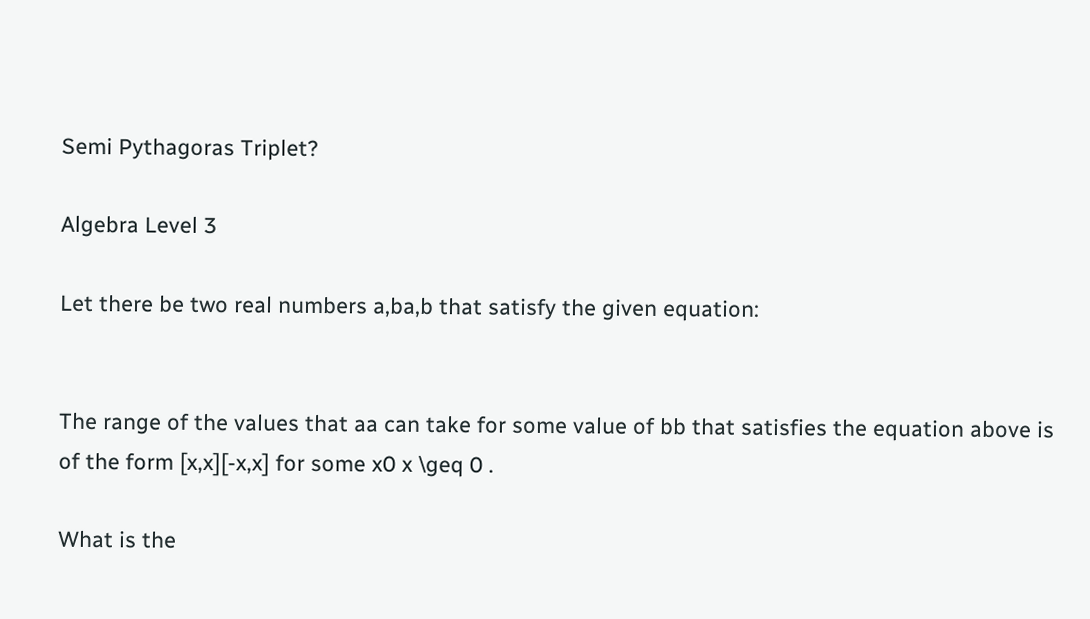Semi Pythagoras Triplet?

Algebra Level 3

Let there be two real numbers a,ba,b that satisfy the given equation:


The range of the values that aa can take for some value of bb that satisfies the equation above is of the form [x,x][-x,x] for some x0 x \geq 0 .

What is the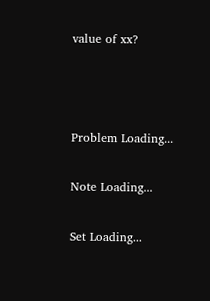value of xx?



Problem Loading...

Note Loading...

Set Loading...